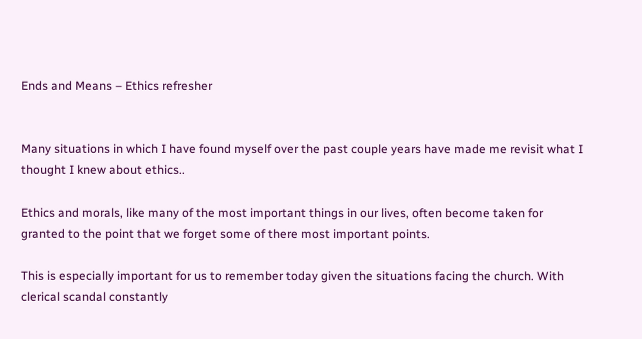Ends and Means – Ethics refresher


Many situations in which I have found myself over the past couple years have made me revisit what I thought I knew about ethics..

Ethics and morals, like many of the most important things in our lives, often become taken for granted to the point that we forget some of there most important points.

This is especially important for us to remember today given the situations facing the church. With clerical scandal constantly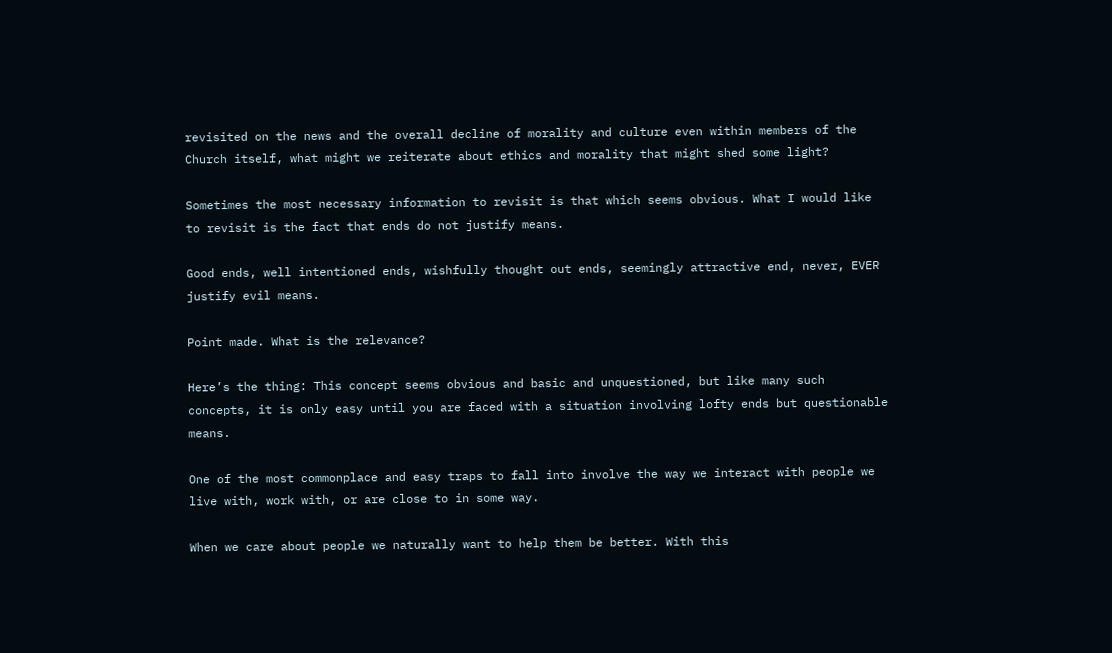revisited on the news and the overall decline of morality and culture even within members of the Church itself, what might we reiterate about ethics and morality that might shed some light?

Sometimes the most necessary information to revisit is that which seems obvious. What I would like to revisit is the fact that ends do not justify means.

Good ends, well intentioned ends, wishfully thought out ends, seemingly attractive end, never, EVER justify evil means.

Point made. What is the relevance?

Here’s the thing: This concept seems obvious and basic and unquestioned, but like many such concepts, it is only easy until you are faced with a situation involving lofty ends but questionable means.

One of the most commonplace and easy traps to fall into involve the way we interact with people we live with, work with, or are close to in some way.

When we care about people we naturally want to help them be better. With this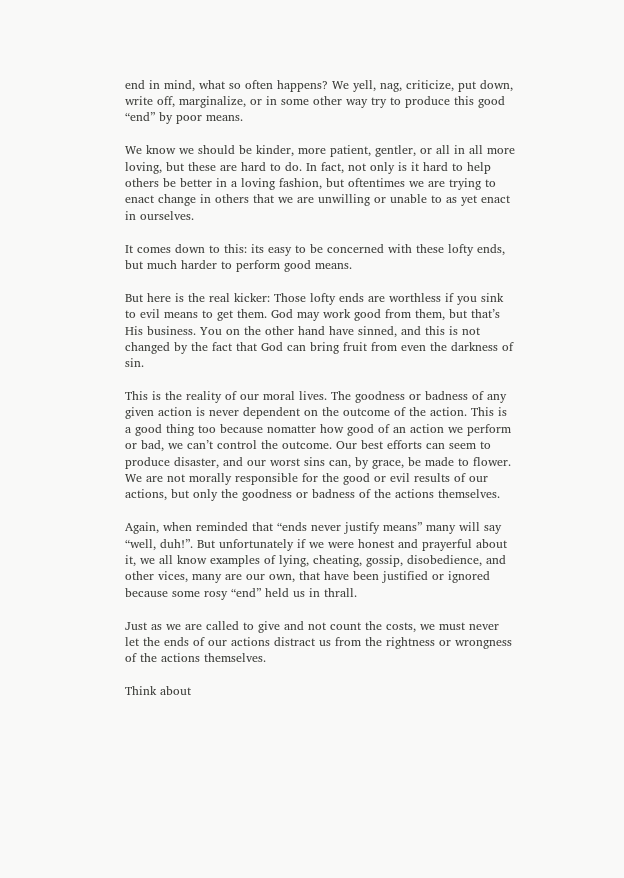end in mind, what so often happens? We yell, nag, criticize, put down, write off, marginalize, or in some other way try to produce this good “end” by poor means.

We know we should be kinder, more patient, gentler, or all in all more loving, but these are hard to do. In fact, not only is it hard to help others be better in a loving fashion, but oftentimes we are trying to enact change in others that we are unwilling or unable to as yet enact in ourselves.

It comes down to this: its easy to be concerned with these lofty ends, but much harder to perform good means.

But here is the real kicker: Those lofty ends are worthless if you sink to evil means to get them. God may work good from them, but that’s His business. You on the other hand have sinned, and this is not changed by the fact that God can bring fruit from even the darkness of sin.

This is the reality of our moral lives. The goodness or badness of any given action is never dependent on the outcome of the action. This is a good thing too because nomatter how good of an action we perform or bad, we can’t control the outcome. Our best efforts can seem to produce disaster, and our worst sins can, by grace, be made to flower. We are not morally responsible for the good or evil results of our actions, but only the goodness or badness of the actions themselves.

Again, when reminded that “ends never justify means” many will say “well, duh!”. But unfortunately if we were honest and prayerful about it, we all know examples of lying, cheating, gossip, disobedience, and other vices, many are our own, that have been justified or ignored because some rosy “end” held us in thrall.

Just as we are called to give and not count the costs, we must never let the ends of our actions distract us from the rightness or wrongness of the actions themselves.

Think about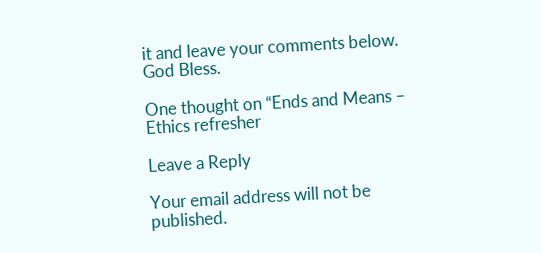it and leave your comments below. God Bless.

One thought on “Ends and Means – Ethics refresher

Leave a Reply

Your email address will not be published.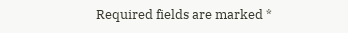Required fields are marked *